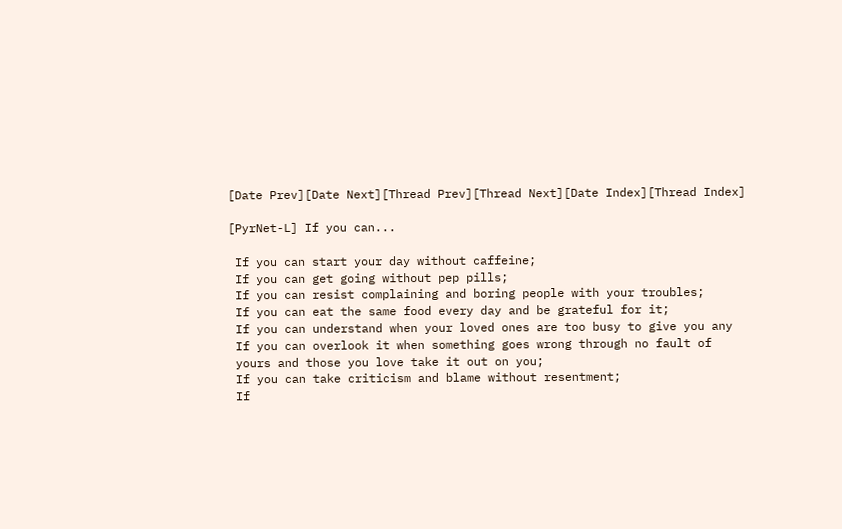[Date Prev][Date Next][Thread Prev][Thread Next][Date Index][Thread Index]

[PyrNet-L] If you can...

 If you can start your day without caffeine;
 If you can get going without pep pills;
 If you can resist complaining and boring people with your troubles;
 If you can eat the same food every day and be grateful for it;
 If you can understand when your loved ones are too busy to give you any
 If you can overlook it when something goes wrong through no fault of
 yours and those you love take it out on you;
 If you can take criticism and blame without resentment;
 If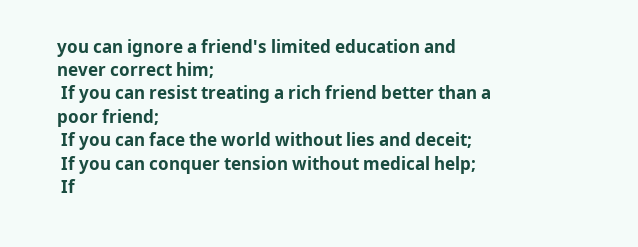you can ignore a friend's limited education and never correct him;
 If you can resist treating a rich friend better than a poor friend;
 If you can face the world without lies and deceit;
 If you can conquer tension without medical help;
 If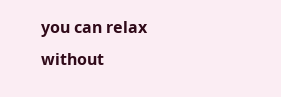you can relax without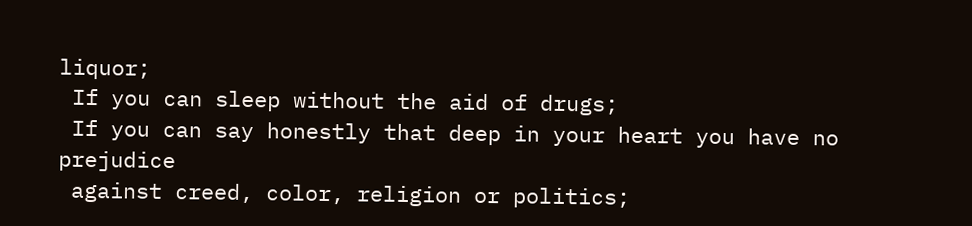liquor;
 If you can sleep without the aid of drugs;
 If you can say honestly that deep in your heart you have no prejudice
 against creed, color, religion or politics;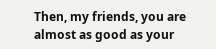Then, my friends, you are almost as good as your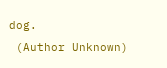dog.
 (Author Unknown)